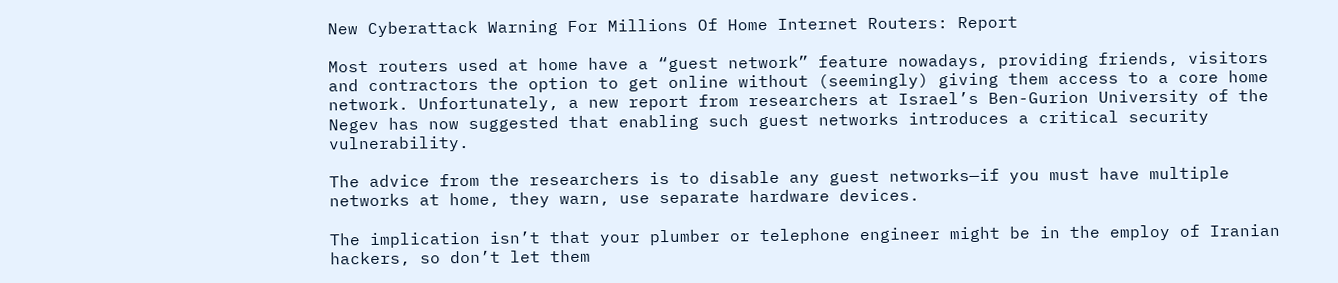New Cyberattack Warning For Millions Of Home Internet Routers: Report

Most routers used at home have a “guest network” feature nowadays, providing friends, visitors and contractors the option to get online without (seemingly) giving them access to a core home network. Unfortunately, a new report from researchers at Israel’s Ben-Gurion University of the Negev has now suggested that enabling such guest networks introduces a critical security vulnerability.

The advice from the researchers is to disable any guest networks—if you must have multiple networks at home, they warn, use separate hardware devices.

The implication isn’t that your plumber or telephone engineer might be in the employ of Iranian hackers, so don’t let them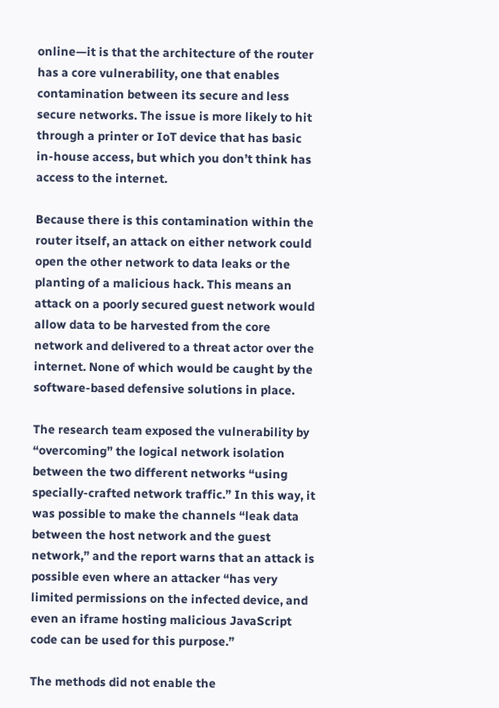online—it is that the architecture of the router has a core vulnerability, one that enables contamination between its secure and less secure networks. The issue is more likely to hit through a printer or IoT device that has basic in-house access, but which you don’t think has access to the internet.

Because there is this contamination within the router itself, an attack on either network could open the other network to data leaks or the planting of a malicious hack. This means an attack on a poorly secured guest network would allow data to be harvested from the core network and delivered to a threat actor over the internet. None of which would be caught by the software-based defensive solutions in place.

The research team exposed the vulnerability by “overcoming” the logical network isolation between the two different networks “using specially-crafted network traffic.” In this way, it was possible to make the channels “leak data between the host network and the guest network,” and the report warns that an attack is possible even where an attacker “has very limited permissions on the infected device, and even an iframe hosting malicious JavaScript code can be used for this purpose.”

The methods did not enable the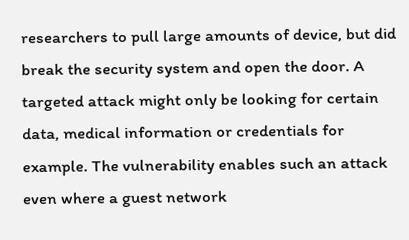researchers to pull large amounts of device, but did break the security system and open the door. A targeted attack might only be looking for certain data, medical information or credentials for example. The vulnerability enables such an attack even where a guest network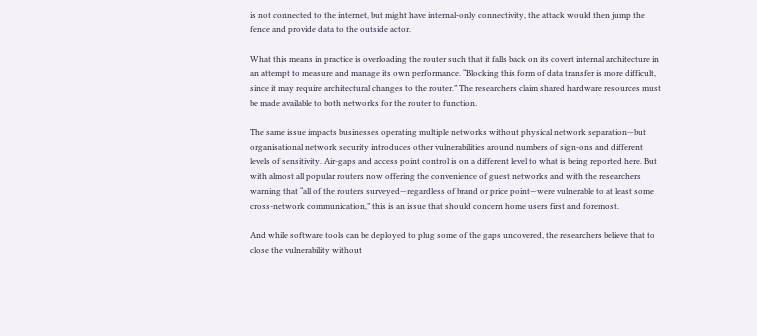is not connected to the internet, but might have internal-only connectivity, the attack would then jump the fence and provide data to the outside actor.

What this means in practice is overloading the router such that it falls back on its covert internal architecture in an attempt to measure and manage its own performance. “Blocking this form of data transfer is more difficult, since it may require architectural changes to the router.” The researchers claim shared hardware resources must be made available to both networks for the router to function.

The same issue impacts businesses operating multiple networks without physical network separation—but organisational network security introduces other vulnerabilities around numbers of sign-ons and different levels of sensitivity. Air-gaps and access point control is on a different level to what is being reported here. But with almost all popular routers now offering the convenience of guest networks and with the researchers warning that “all of the routers surveyed—regardless of brand or price point—were vulnerable to at least some cross-network communication,” this is an issue that should concern home users first and foremost.

And while software tools can be deployed to plug some of the gaps uncovered, the researchers believe that to close the vulnerability without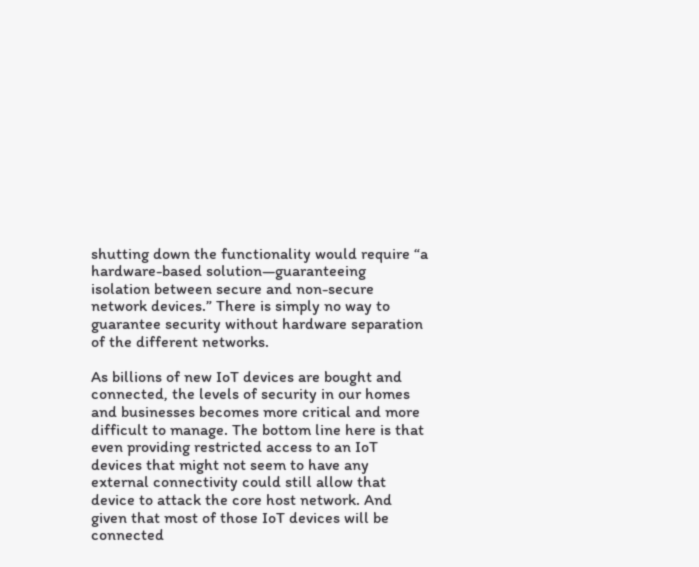shutting down the functionality would require “a hardware-based solution—guaranteeing isolation between secure and non-secure network devices.” There is simply no way to guarantee security without hardware separation of the different networks.

As billions of new IoT devices are bought and connected, the levels of security in our homes and businesses becomes more critical and more difficult to manage. The bottom line here is that even providing restricted access to an IoT devices that might not seem to have any external connectivity could still allow that device to attack the core host network. And given that most of those IoT devices will be connected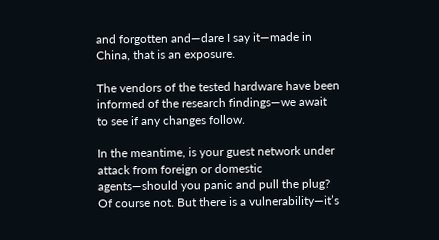and forgotten and—dare I say it—made in China, that is an exposure.

The vendors of the tested hardware have been informed of the research findings—we await to see if any changes follow.

In the meantime, is your guest network under attack from foreign or domestic agents—should you panic and pull the plug? Of course not. But there is a vulnerability—it’s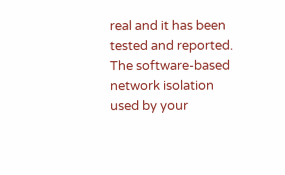real and it has been tested and reported. The software-based network isolation used by your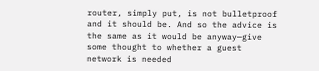router, simply put, is not bulletproof and it should be. And so the advice is the same as it would be anyway—give some thought to whether a guest network is needed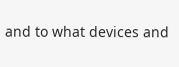and to what devices and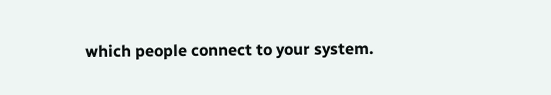which people connect to your system.